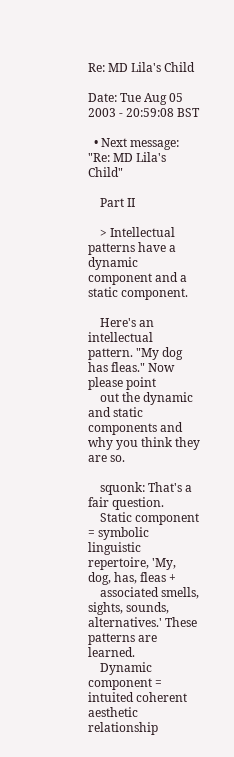Re: MD Lila's Child

Date: Tue Aug 05 2003 - 20:59:08 BST

  • Next message: "Re: MD Lila's Child"

    Part II

    > Intellectual patterns have a dynamic component and a static component.

    Here's an intellectual pattern. "My dog has fleas." Now please point
    out the dynamic and static components and why you think they are so.

    squonk: That's a fair question.
    Static component = symbolic linguistic repertoire, 'My, dog, has, fleas +
    associated smells, sights, sounds, alternatives.' These patterns are learned.
    Dynamic component = intuited coherent aesthetic relationship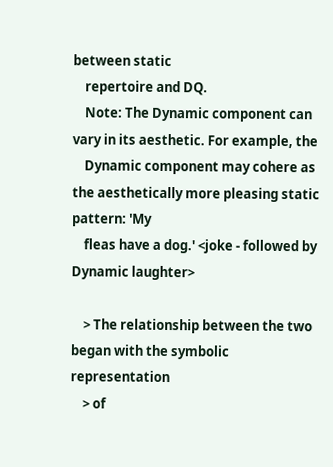between static
    repertoire and DQ.
    Note: The Dynamic component can vary in its aesthetic. For example, the
    Dynamic component may cohere as the aesthetically more pleasing static pattern: 'My
    fleas have a dog.' <joke - followed by Dynamic laughter>

    > The relationship between the two began with the symbolic representation
    > of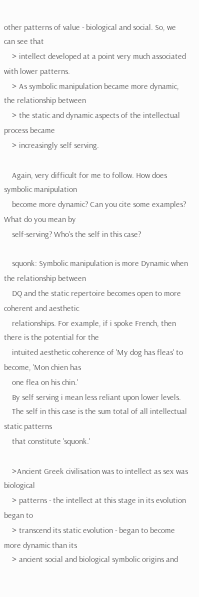other patterns of value - biological and social. So, we can see that
    > intellect developed at a point very much associated with lower patterns.
    > As symbolic manipulation became more dynamic, the relationship between
    > the static and dynamic aspects of the intellectual process became
    > increasingly self serving.

    Again, very difficult for me to follow. How does symbolic manipulation
    become more dynamic? Can you cite some examples? What do you mean by
    self-serving? Who's the self in this case?

    squonk: Symbolic manipulation is more Dynamic when the relationship between
    DQ and the static repertoire becomes open to more coherent and aesthetic
    relationships. For example, if i spoke French, then there is the potential for the
    intuited aesthetic coherence of 'My dog has fleas' to become, 'Mon chien has
    one flea on his chin.'
    By self serving i mean less reliant upon lower levels.
    The self in this case is the sum total of all intellectual static patterns
    that constitute 'squonk.'

    >Ancient Greek civilisation was to intellect as sex was biological
    > patterns - the intellect at this stage in its evolution began to
    > transcend its static evolution - began to become more dynamic than its
    > ancient social and biological symbolic origins and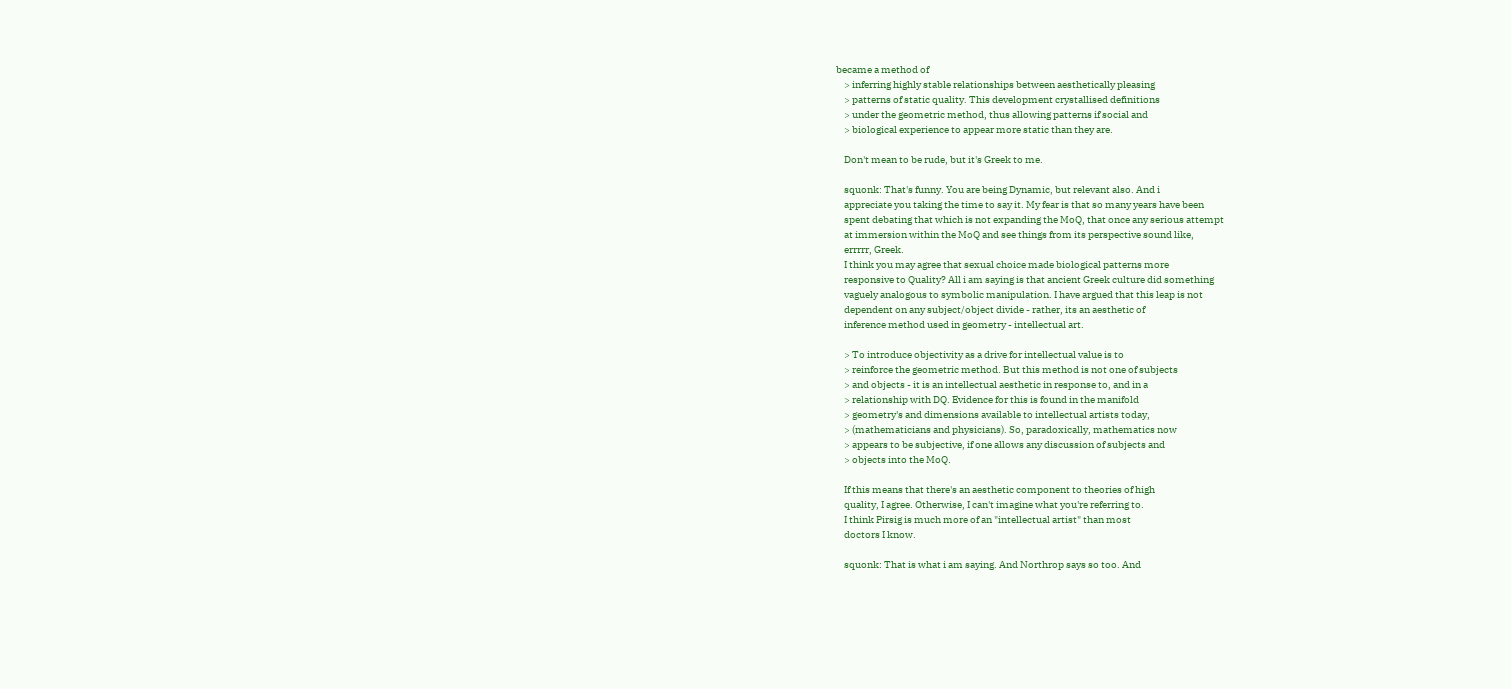became a method of
    > inferring highly stable relationships between aesthetically pleasing
    > patterns of static quality. This development crystallised definitions
    > under the geometric method, thus allowing patterns if social and
    > biological experience to appear more static than they are.

    Don't mean to be rude, but it's Greek to me.

    squonk: That's funny. You are being Dynamic, but relevant also. And i
    appreciate you taking the time to say it. My fear is that so many years have been
    spent debating that which is not expanding the MoQ, that once any serious attempt
    at immersion within the MoQ and see things from its perspective sound like,
    errrrr, Greek.
    I think you may agree that sexual choice made biological patterns more
    responsive to Quality? All i am saying is that ancient Greek culture did something
    vaguely analogous to symbolic manipulation. I have argued that this leap is not
    dependent on any subject/object divide - rather, its an aesthetic of
    inference method used in geometry - intellectual art.

    > To introduce objectivity as a drive for intellectual value is to
    > reinforce the geometric method. But this method is not one of subjects
    > and objects - it is an intellectual aesthetic in response to, and in a
    > relationship with DQ. Evidence for this is found in the manifold
    > geometry's and dimensions available to intellectual artists today,
    > (mathematicians and physicians). So, paradoxically, mathematics now
    > appears to be subjective, if one allows any discussion of subjects and
    > objects into the MoQ.

    If this means that there's an aesthetic component to theories of high
    quality, I agree. Otherwise, I can't imagine what you're referring to.
    I think Pirsig is much more of an "intellectual artist" than most
    doctors I know.

    squonk: That is what i am saying. And Northrop says so too. And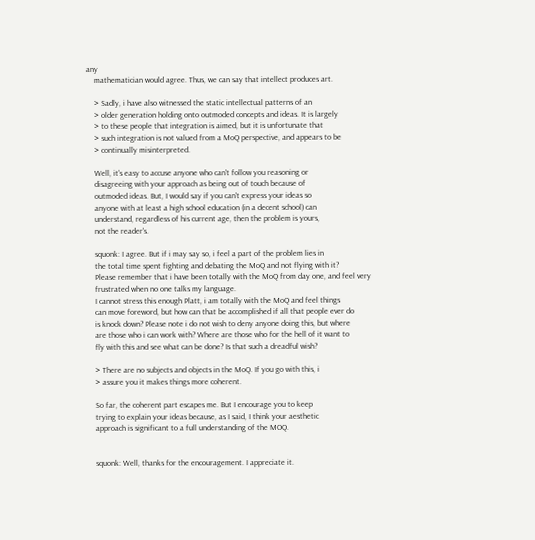any
    mathematician would agree. Thus, we can say that intellect produces art.

    > Sadly, i have also witnessed the static intellectual patterns of an
    > older generation holding onto outmoded concepts and ideas. It is largely
    > to these people that integration is aimed, but it is unfortunate that
    > such integration is not valued from a MoQ perspective, and appears to be
    > continually misinterpreted.

    Well, it's easy to accuse anyone who can't follow you reasoning or
    disagreeing with your approach as being out of touch because of
    outmoded ideas. But, I would say if you can't express your ideas so
    anyone with at least a high school education (in a decent school) can
    understand, regardless of his current age, then the problem is yours,
    not the reader's.

    squonk: I agree. But if i may say so, i feel a part of the problem lies in
    the total time spent fighting and debating the MoQ and not flying with it?
    Please remember that i have been totally with the MoQ from day one, and feel very
    frustrated when no one talks my language.
    I cannot stress this enough Platt, i am totally with the MoQ and feel things
    can move foreword, but how can that be accomplished if all that people ever do
    is knock down? Please note i do not wish to deny anyone doing this, but where
    are those who i can work with? Where are those who for the hell of it want to
    fly with this and see what can be done? Is that such a dreadful wish?

    > There are no subjects and objects in the MoQ. If you go with this, i
    > assure you it makes things more coherent.

    So far, the coherent part escapes me. But I encourage you to keep
    trying to explain your ideas because, as I said, I think your aesthetic
    approach is significant to a full understanding of the MOQ.


    squonk: Well, thanks for the encouragement. I appreciate it.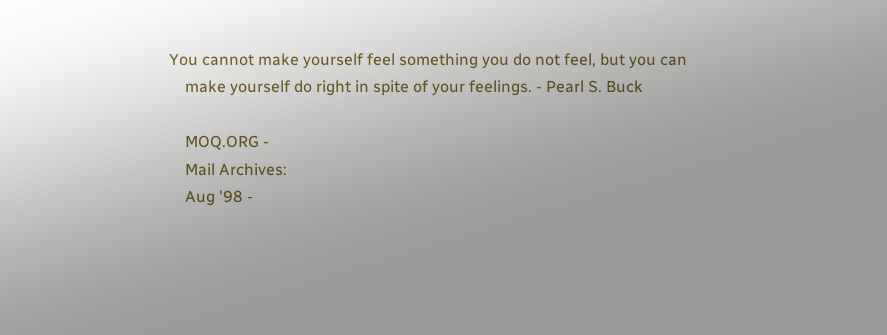You cannot make yourself feel something you do not feel, but you can
    make yourself do right in spite of your feelings. - Pearl S. Buck

    MOQ.ORG -
    Mail Archives:
    Aug '98 -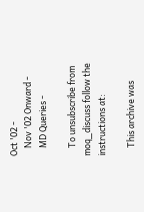Oct '02 -
    Nov '02 Onward -
    MD Queries -

    To unsubscribe from moq_discuss follow the instructions at:

    This archive was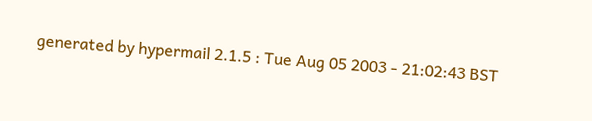generated by hypermail 2.1.5 : Tue Aug 05 2003 - 21:02:43 BST